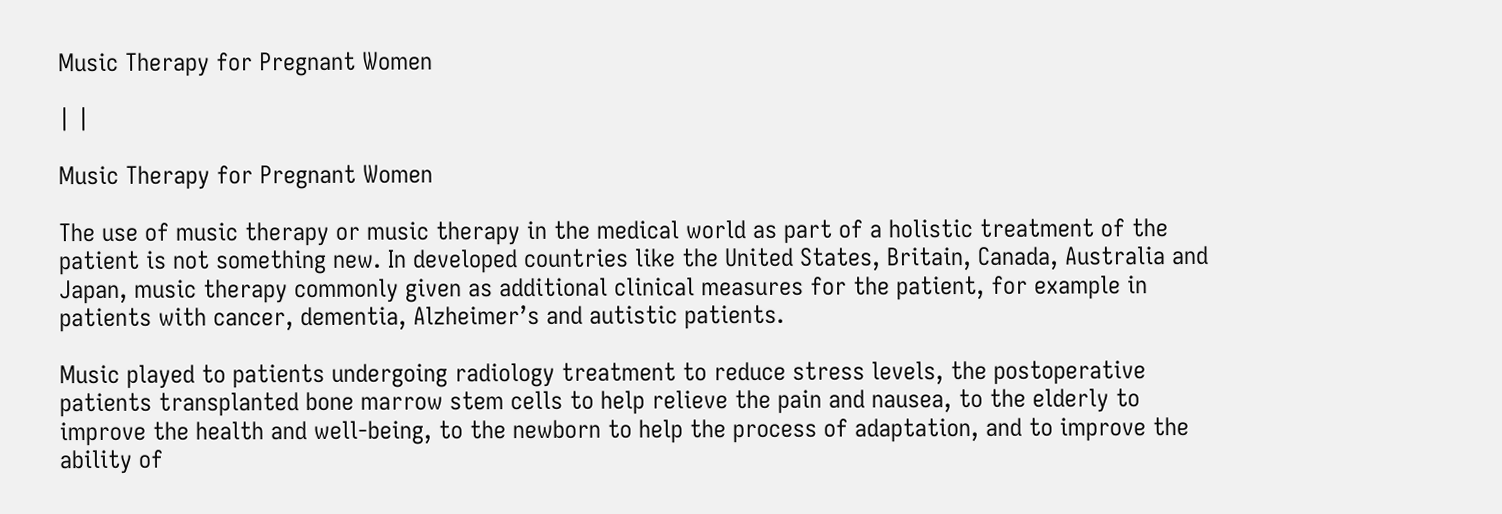Music Therapy for Pregnant Women

| |

Music Therapy for Pregnant Women

The use of music therapy or music therapy in the medical world as part of a holistic treatment of the patient is not something new. In developed countries like the United States, Britain, Canada, Australia and Japan, music therapy commonly given as additional clinical measures for the patient, for example in patients with cancer, dementia, Alzheimer’s and autistic patients.

Music played to patients undergoing radiology treatment to reduce stress levels, the postoperative patients transplanted bone marrow stem cells to help relieve the pain and nausea, to the elderly to improve the health and well-being, to the newborn to help the process of adaptation, and to improve the ability of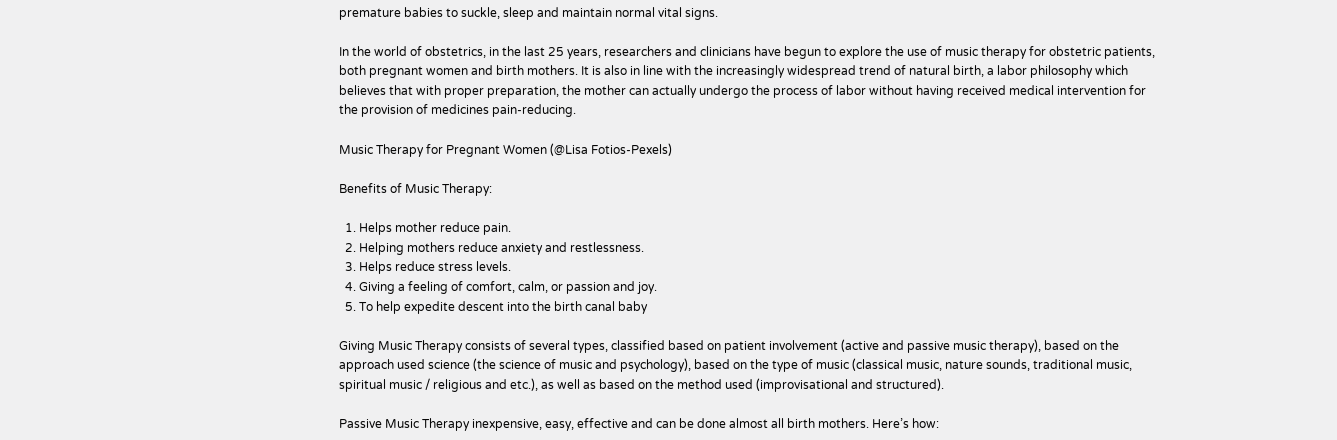premature babies to suckle, sleep and maintain normal vital signs.

In the world of obstetrics, in the last 25 years, researchers and clinicians have begun to explore the use of music therapy for obstetric patients, both pregnant women and birth mothers. It is also in line with the increasingly widespread trend of natural birth, a labor philosophy which believes that with proper preparation, the mother can actually undergo the process of labor without having received medical intervention for the provision of medicines pain-reducing.

Music Therapy for Pregnant Women (@Lisa Fotios-Pexels)

Benefits of Music Therapy:

  1. Helps mother reduce pain.
  2. Helping mothers reduce anxiety and restlessness.
  3. Helps reduce stress levels.
  4. Giving a feeling of comfort, calm, or passion and joy.
  5. To help expedite descent into the birth canal baby

Giving Music Therapy consists of several types, classified based on patient involvement (active and passive music therapy), based on the approach used science (the science of music and psychology), based on the type of music (classical music, nature sounds, traditional music, spiritual music / religious and etc.), as well as based on the method used (improvisational and structured).

Passive Music Therapy inexpensive, easy, effective and can be done almost all birth mothers. Here’s how: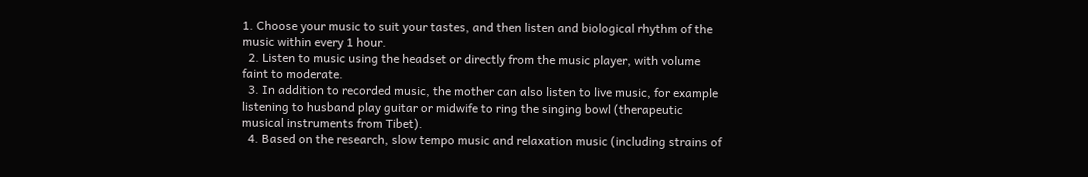1. Choose your music to suit your tastes, and then listen and biological rhythm of the music within every 1 hour.
  2. Listen to music using the headset or directly from the music player, with volume faint to moderate.
  3. In addition to recorded music, the mother can also listen to live music, for example listening to husband play guitar or midwife to ring the singing bowl (therapeutic musical instruments from Tibet).
  4. Based on the research, slow tempo music and relaxation music (including strains of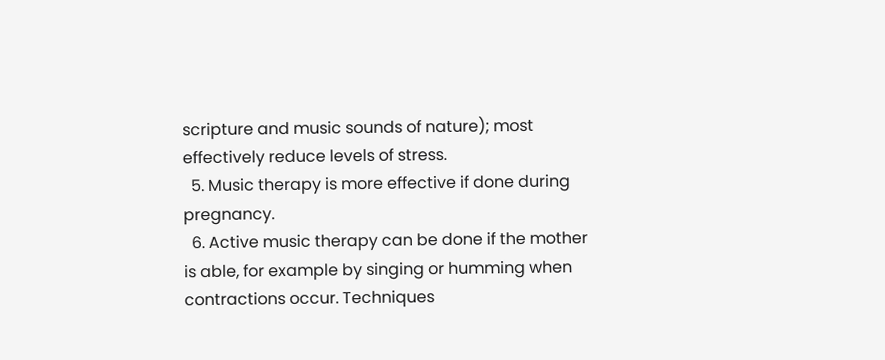scripture and music sounds of nature); most effectively reduce levels of stress.
  5. Music therapy is more effective if done during pregnancy.
  6. Active music therapy can be done if the mother is able, for example by singing or humming when contractions occur. Techniques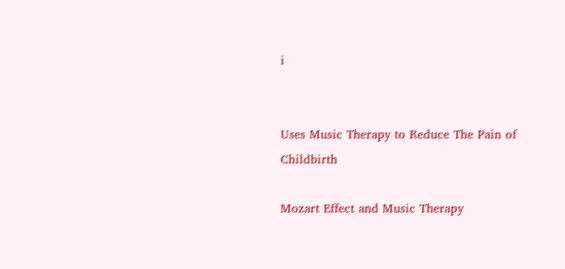i


Uses Music Therapy to Reduce The Pain of Childbirth

Mozart Effect and Music Therapy